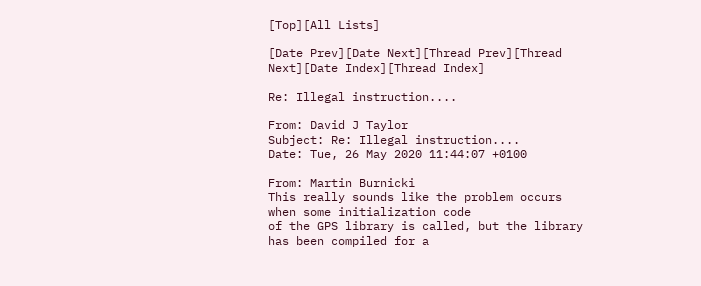[Top][All Lists]

[Date Prev][Date Next][Thread Prev][Thread Next][Date Index][Thread Index]

Re: Illegal instruction....

From: David J Taylor
Subject: Re: Illegal instruction....
Date: Tue, 26 May 2020 11:44:07 +0100

From: Martin Burnicki
This really sounds like the problem occurs when some initialization code
of the GPS library is called, but the library has been compiled for a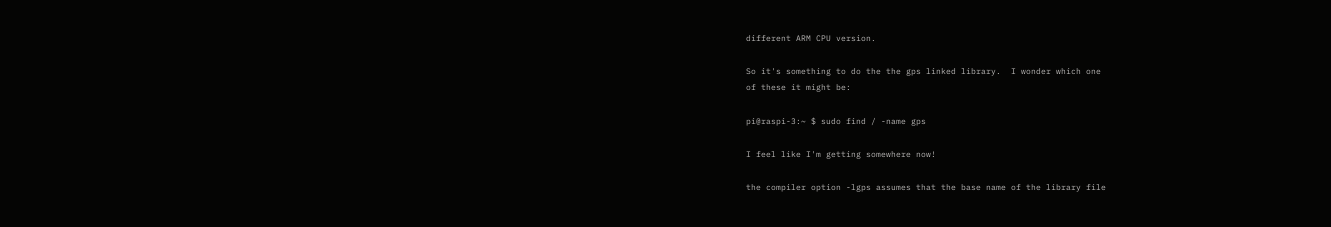different ARM CPU version.

So it's something to do the the gps linked library.  I wonder which one
of these it might be:

pi@raspi-3:~ $ sudo find / -name gps

I feel like I'm getting somewhere now!

the compiler option -lgps assumes that the base name of the library file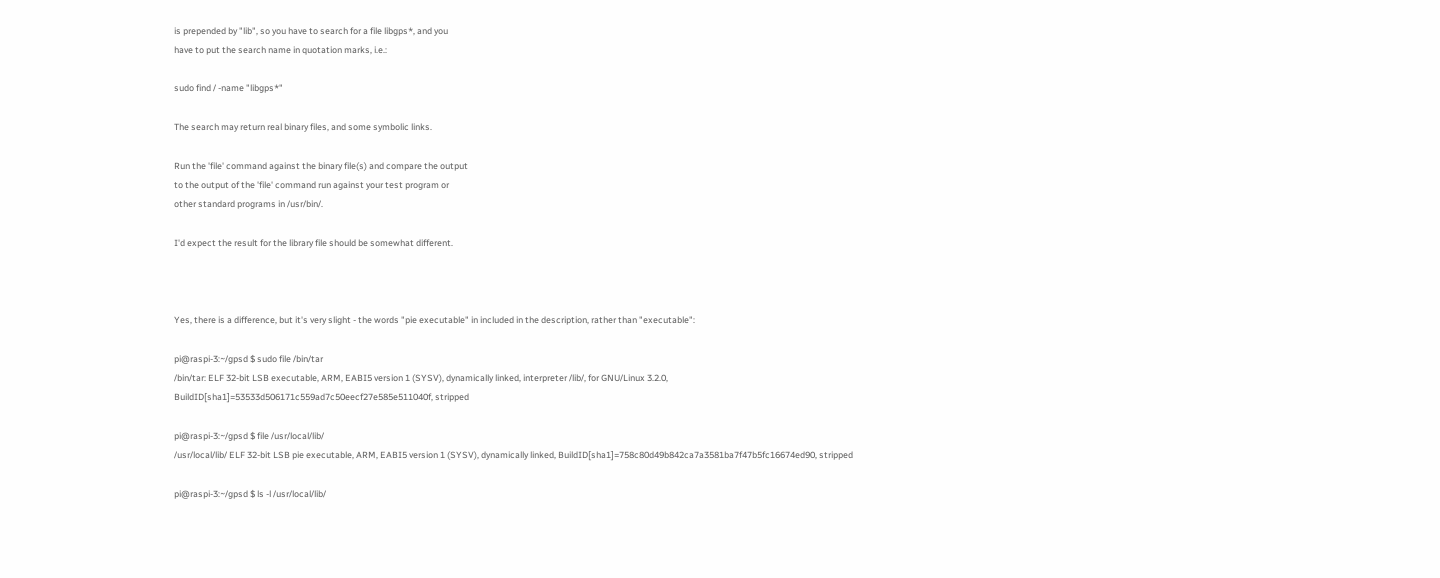is prepended by "lib", so you have to search for a file libgps*, and you
have to put the search name in quotation marks, i.e.:

sudo find / -name "libgps*"

The search may return real binary files, and some symbolic links.

Run the 'file' command against the binary file(s) and compare the output
to the output of the 'file' command run against your test program or
other standard programs in /usr/bin/.

I'd expect the result for the library file should be somewhat different.



Yes, there is a difference, but it's very slight - the words "pie executable" in included in the description, rather than "executable":

pi@raspi-3:~/gpsd $ sudo file /bin/tar
/bin/tar: ELF 32-bit LSB executable, ARM, EABI5 version 1 (SYSV), dynamically linked, interpreter /lib/, for GNU/Linux 3.2.0, BuildID[sha1]=53533d506171c559ad7c50eecf27e585e511040f, stripped

pi@raspi-3:~/gpsd $ file /usr/local/lib/
/usr/local/lib/ ELF 32-bit LSB pie executable, ARM, EABI5 version 1 (SYSV), dynamically linked, BuildID[sha1]=758c80d49b842ca7a3581ba7f47b5fc16674ed90, stripped

pi@raspi-3:~/gpsd $ ls -l /usr/local/lib/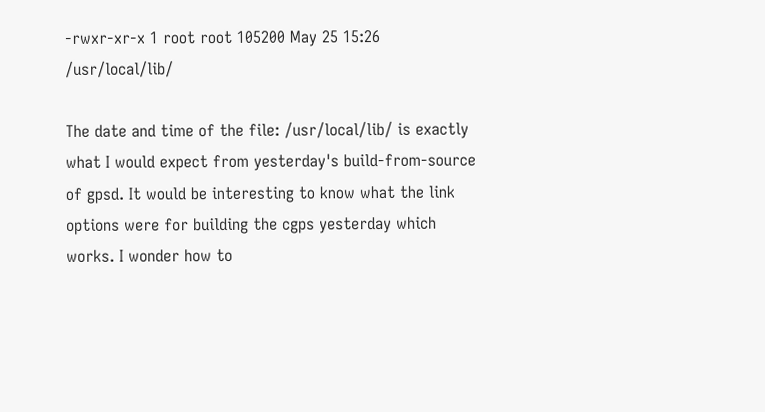-rwxr-xr-x 1 root root 105200 May 25 15:26 /usr/local/lib/

The date and time of the file: /usr/local/lib/ is exactly what I would expect from yesterday's build-from-source of gpsd. It would be interesting to know what the link options were for building the cgps yesterday which works. I wonder how to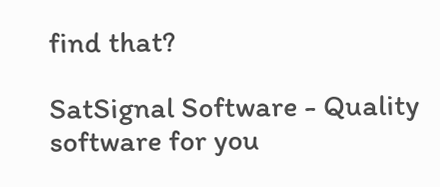find that?

SatSignal Software - Quality software for you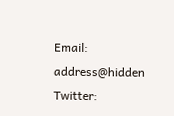Email: address@hidden
Twitter: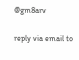@gm8arv

reply via email to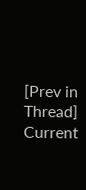[Prev in Thread] Current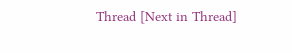Thread [Next in Thread]